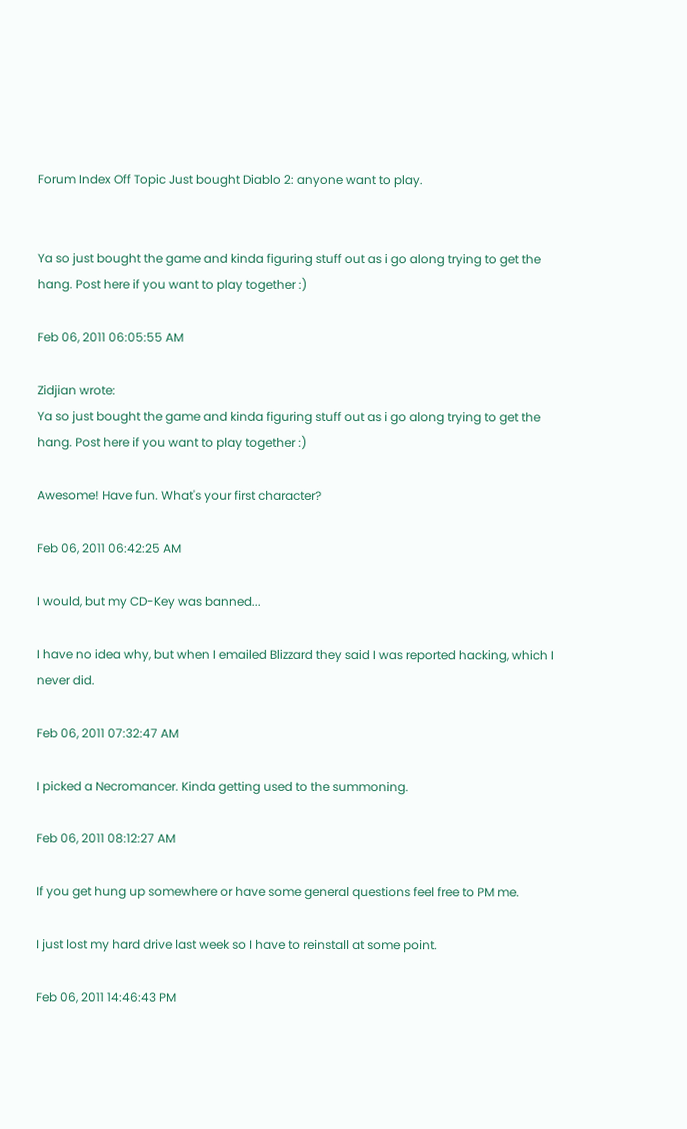Forum Index Off Topic Just bought Diablo 2: anyone want to play.


Ya so just bought the game and kinda figuring stuff out as i go along trying to get the hang. Post here if you want to play together :)

Feb 06, 2011 06:05:55 AM

Zidjian wrote:
Ya so just bought the game and kinda figuring stuff out as i go along trying to get the hang. Post here if you want to play together :)

Awesome! Have fun. What's your first character?

Feb 06, 2011 06:42:25 AM

I would, but my CD-Key was banned...

I have no idea why, but when I emailed Blizzard they said I was reported hacking, which I never did.

Feb 06, 2011 07:32:47 AM

I picked a Necromancer. Kinda getting used to the summoning.

Feb 06, 2011 08:12:27 AM

If you get hung up somewhere or have some general questions feel free to PM me.

I just lost my hard drive last week so I have to reinstall at some point.

Feb 06, 2011 14:46:43 PM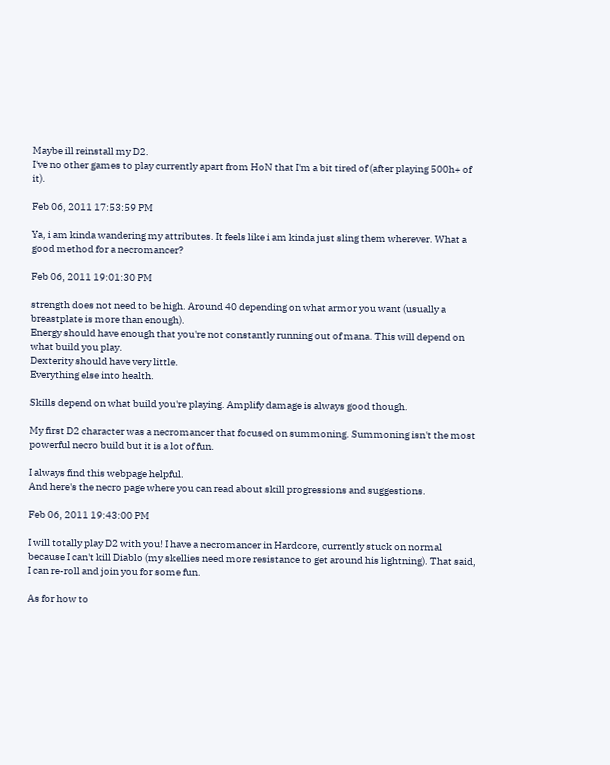Maybe ill reinstall my D2.
I've no other games to play currently apart from HoN that I'm a bit tired of (after playing 500h+ of it).

Feb 06, 2011 17:53:59 PM

Ya, i am kinda wandering my attributes. It feels like i am kinda just sling them wherever. What a good method for a necromancer?

Feb 06, 2011 19:01:30 PM

strength does not need to be high. Around 40 depending on what armor you want (usually a breastplate is more than enough).
Energy should have enough that you're not constantly running out of mana. This will depend on what build you play.
Dexterity should have very little.
Everything else into health.

Skills depend on what build you're playing. Amplify damage is always good though.

My first D2 character was a necromancer that focused on summoning. Summoning isn't the most powerful necro build but it is a lot of fun.

I always find this webpage helpful.
And here's the necro page where you can read about skill progressions and suggestions.

Feb 06, 2011 19:43:00 PM

I will totally play D2 with you! I have a necromancer in Hardcore, currently stuck on normal because I can't kill Diablo (my skellies need more resistance to get around his lightning). That said, I can re-roll and join you for some fun.

As for how to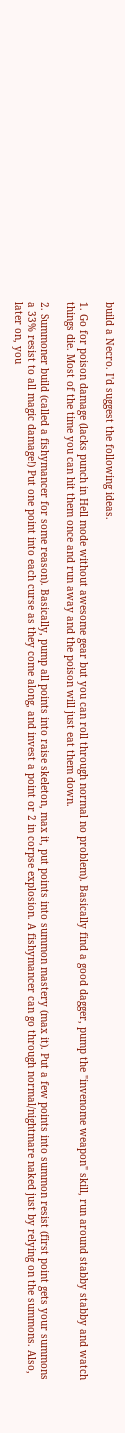build a Necro. I'd suggest the following ideas.

1. Go for poison damage (lacks punch in Hell mode without awesome gear but you can roll through normal no problem). Basically find a good dagger, pump the "invenome weapon" skill, run around stabby stabby and watch things die. Most of the time you can hit them once and run away and the poison will just eat them down.

2. Summoner build (called a fishymancer for some reason). Basically, pump all points into raise skeleton, max it, put points into summon mastery (max it). Put a few points into summon resist (first point gets your summons a 33% resist to all magic damage!) Put one point into each curse as they come along, and invest a point or 2 in corpse explosion. A fishymancer can go through normal/nightmare naked just by relying on the summons. Also, later on, you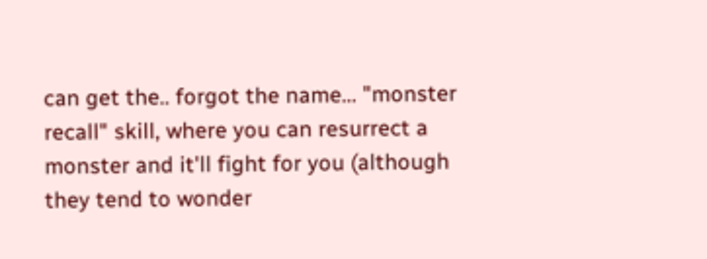can get the.. forgot the name... "monster recall" skill, where you can resurrect a monster and it'll fight for you (although they tend to wonder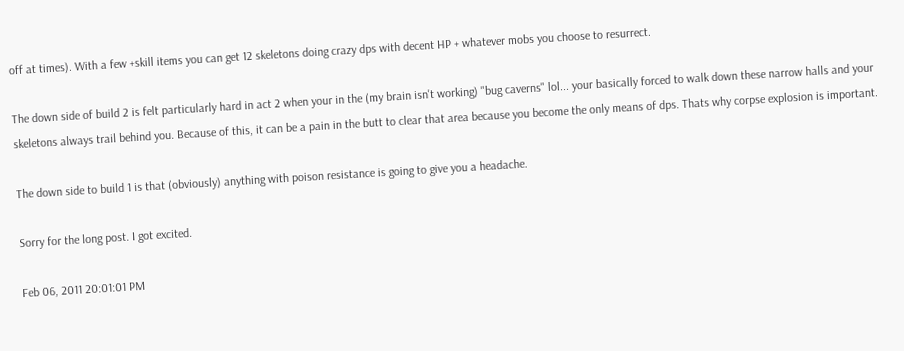off at times). With a few +skill items you can get 12 skeletons doing crazy dps with decent HP + whatever mobs you choose to resurrect.

The down side of build 2 is felt particularly hard in act 2 when your in the (my brain isn't working) "bug caverns" lol... your basically forced to walk down these narrow halls and your skeletons always trail behind you. Because of this, it can be a pain in the butt to clear that area because you become the only means of dps. Thats why corpse explosion is important.

The down side to build 1 is that (obviously) anything with poison resistance is going to give you a headache.

Sorry for the long post. I got excited.

Feb 06, 2011 20:01:01 PM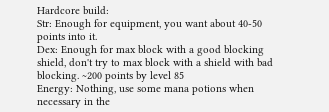Hardcore build:
Str: Enough for equipment, you want about 40-50 points into it.
Dex: Enough for max block with a good blocking shield, don't try to max block with a shield with bad blocking. ~200 points by level 85
Energy: Nothing, use some mana potions when necessary in the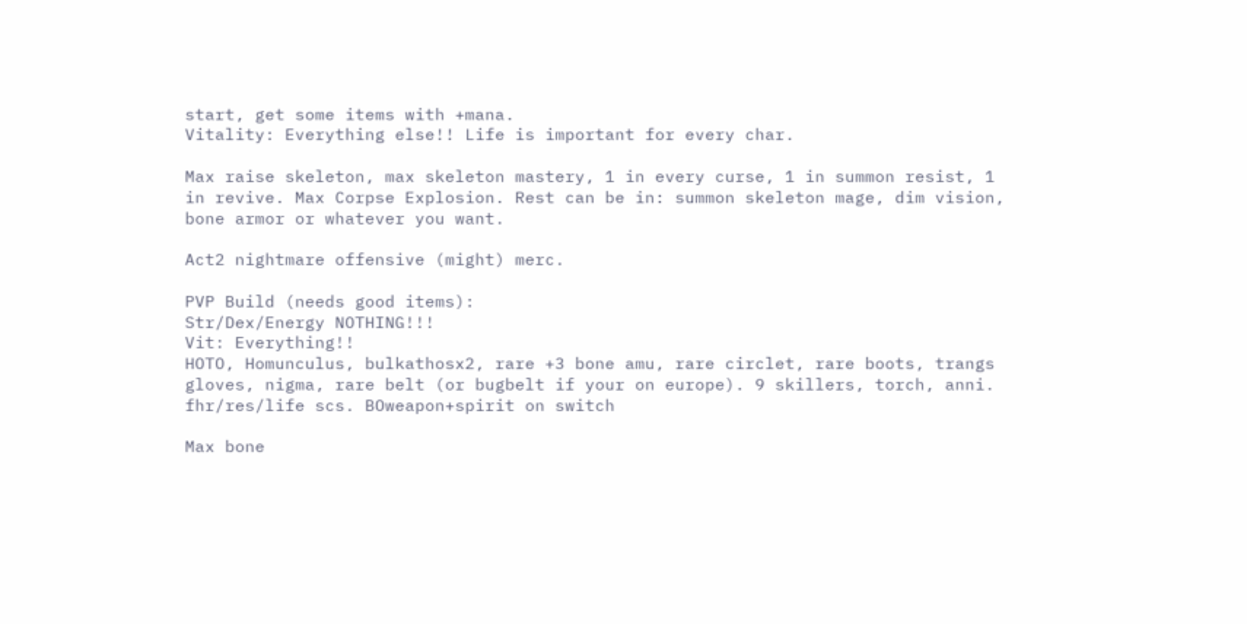start, get some items with +mana.
Vitality: Everything else!! Life is important for every char.

Max raise skeleton, max skeleton mastery, 1 in every curse, 1 in summon resist, 1 in revive. Max Corpse Explosion. Rest can be in: summon skeleton mage, dim vision, bone armor or whatever you want.

Act2 nightmare offensive (might) merc.

PVP Build (needs good items):
Str/Dex/Energy NOTHING!!!
Vit: Everything!!
HOTO, Homunculus, bulkathosx2, rare +3 bone amu, rare circlet, rare boots, trangs gloves, nigma, rare belt (or bugbelt if your on europe). 9 skillers, torch, anni. fhr/res/life scs. BOweapon+spirit on switch

Max bone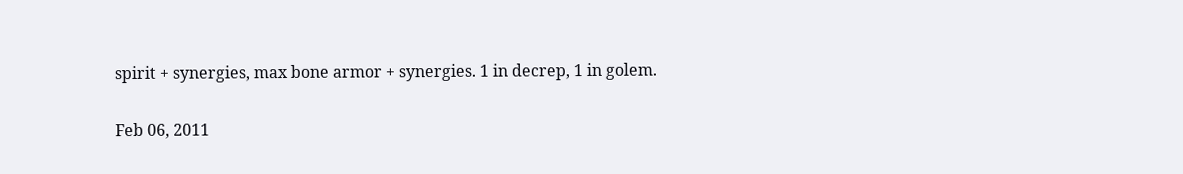spirit + synergies, max bone armor + synergies. 1 in decrep, 1 in golem.

Feb 06, 2011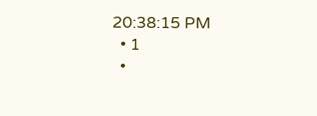20:38:15 PM
  • 1
  •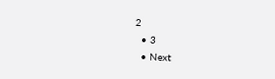2
  • 3
  • Next